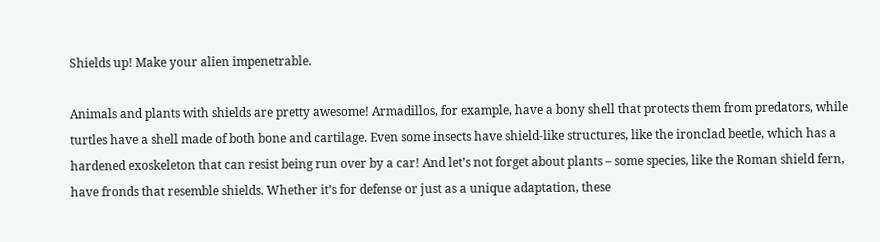Shields up! Make your alien impenetrable.

Animals and plants with shields are pretty awesome! Armadillos, for example, have a bony shell that protects them from predators, while turtles have a shell made of both bone and cartilage. Even some insects have shield-like structures, like the ironclad beetle, which has a hardened exoskeleton that can resist being run over by a car! And let’s not forget about plants – some species, like the Roman shield fern, have fronds that resemble shields. Whether it’s for defense or just as a unique adaptation, these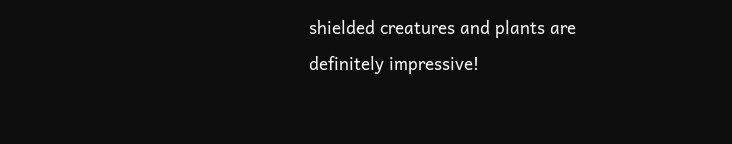shielded creatures and plants are definitely impressive!